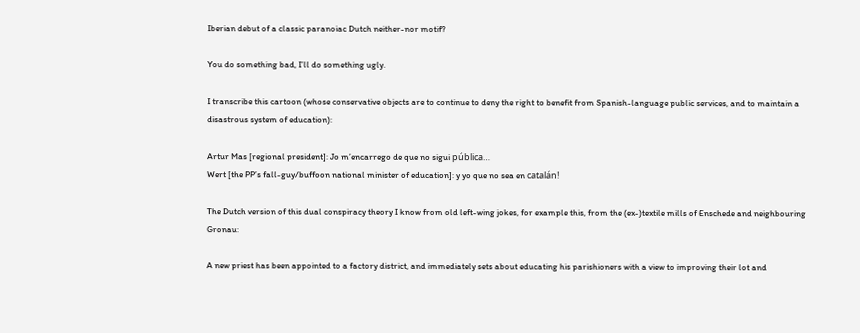Iberian debut of a classic paranoiac Dutch neither-nor motif?

You do something bad, I’ll do something ugly.

I transcribe this cartoon (whose conservative objects are to continue to deny the right to benefit from Spanish-language public services, and to maintain a disastrous system of education):

Artur Mas [regional president]: Jo m’encarrego de que no sigui pública…
Wert [the PP’s fall-guy/buffoon national minister of education]: y yo que no sea en catalán!

The Dutch version of this dual conspiracy theory I know from old left-wing jokes, for example this, from the (ex-)textile mills of Enschede and neighbouring Gronau:

A new priest has been appointed to a factory district, and immediately sets about educating his parishioners with a view to improving their lot and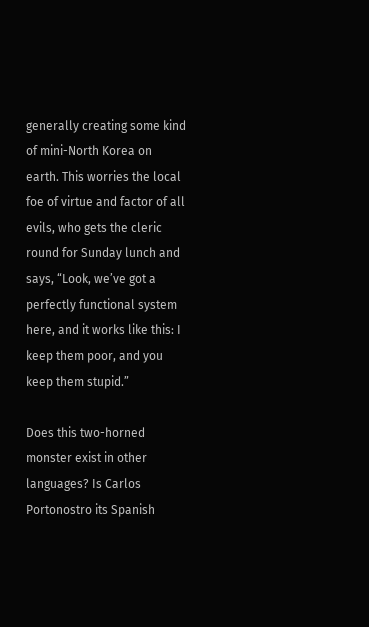generally creating some kind of mini-North Korea on earth. This worries the local foe of virtue and factor of all evils, who gets the cleric round for Sunday lunch and says, “Look, we’ve got a perfectly functional system here, and it works like this: I keep them poor, and you keep them stupid.”

Does this two-horned monster exist in other languages? Is Carlos Portonostro its Spanish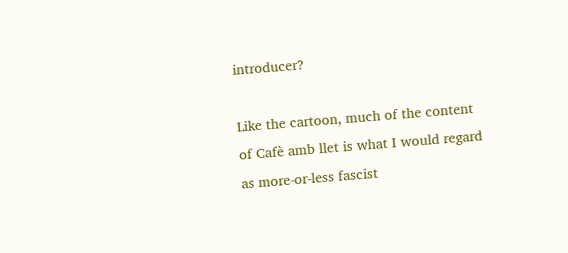introducer?

Like the cartoon, much of the content of Cafè amb llet is what I would regard as more-or-less fascist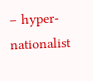– hyper-nationalist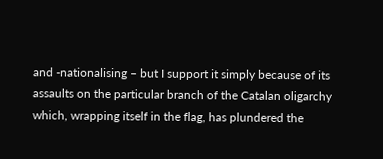and -nationalising – but I support it simply because of its assaults on the particular branch of the Catalan oligarchy which, wrapping itself in the flag, has plundered the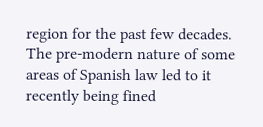region for the past few decades. The pre-modern nature of some areas of Spanish law led to it recently being fined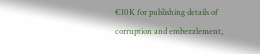€10K for publishing details of corruption and embezzlement,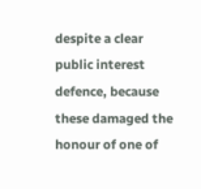despite a clear public interest defence, because these damaged the honour of one of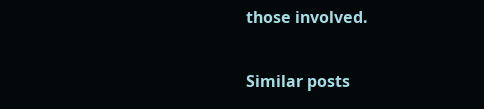those involved.

Similar posts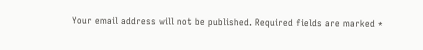Your email address will not be published. Required fields are marked *